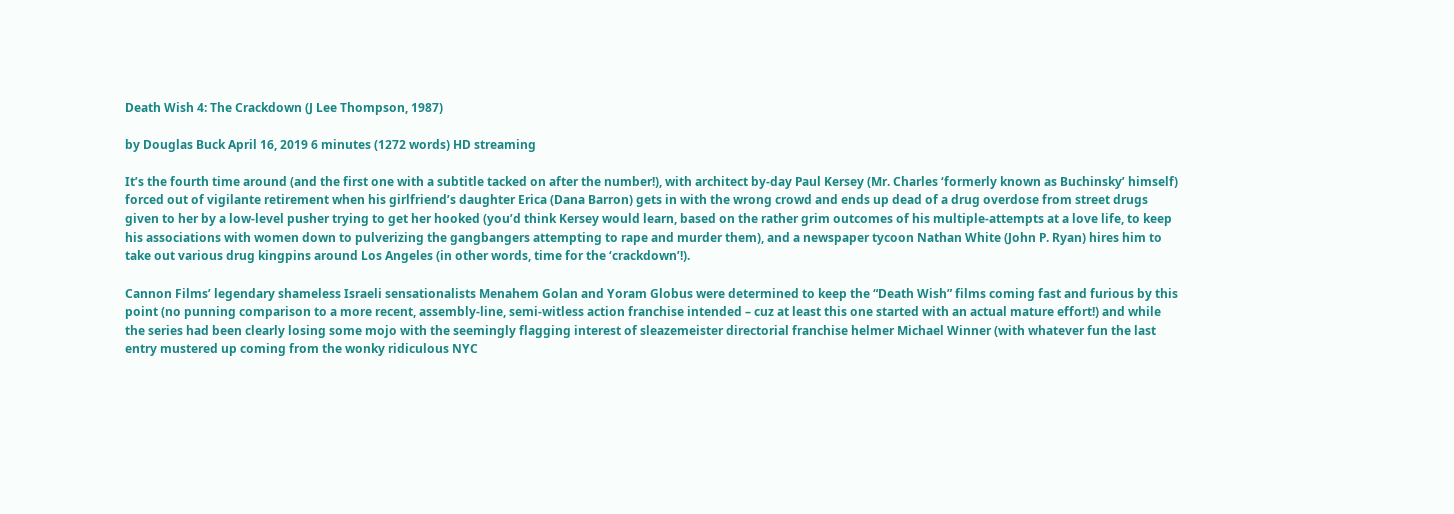Death Wish 4: The Crackdown (J Lee Thompson, 1987)

by Douglas Buck April 16, 2019 6 minutes (1272 words) HD streaming

It’s the fourth time around (and the first one with a subtitle tacked on after the number!), with architect by-day Paul Kersey (Mr. Charles ‘formerly known as Buchinsky’ himself) forced out of vigilante retirement when his girlfriend’s daughter Erica (Dana Barron) gets in with the wrong crowd and ends up dead of a drug overdose from street drugs given to her by a low-level pusher trying to get her hooked (you’d think Kersey would learn, based on the rather grim outcomes of his multiple-attempts at a love life, to keep his associations with women down to pulverizing the gangbangers attempting to rape and murder them), and a newspaper tycoon Nathan White (John P. Ryan) hires him to take out various drug kingpins around Los Angeles (in other words, time for the ‘crackdown’!).

Cannon Films’ legendary shameless Israeli sensationalists Menahem Golan and Yoram Globus were determined to keep the “Death Wish” films coming fast and furious by this point (no punning comparison to a more recent, assembly-line, semi-witless action franchise intended – cuz at least this one started with an actual mature effort!) and while the series had been clearly losing some mojo with the seemingly flagging interest of sleazemeister directorial franchise helmer Michael Winner (with whatever fun the last entry mustered up coming from the wonky ridiculous NYC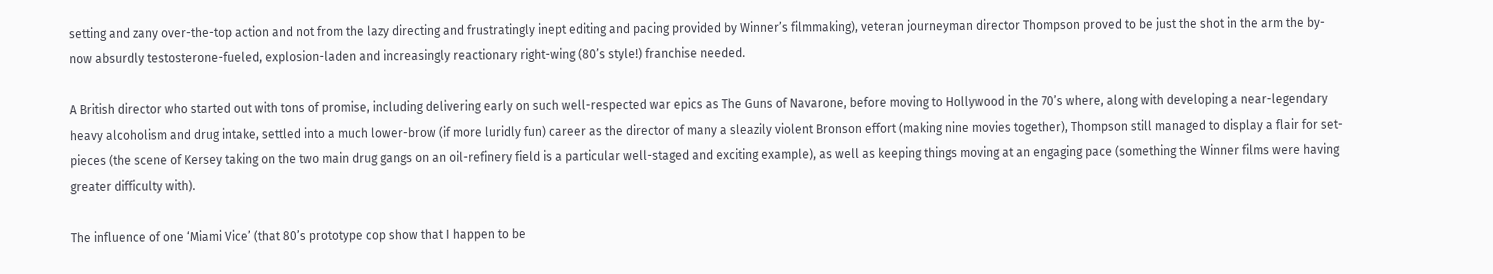setting and zany over-the-top action and not from the lazy directing and frustratingly inept editing and pacing provided by Winner’s filmmaking), veteran journeyman director Thompson proved to be just the shot in the arm the by-now absurdly testosterone-fueled, explosion-laden and increasingly reactionary right-wing (80’s style!) franchise needed.

A British director who started out with tons of promise, including delivering early on such well-respected war epics as The Guns of Navarone, before moving to Hollywood in the 70’s where, along with developing a near-legendary heavy alcoholism and drug intake, settled into a much lower-brow (if more luridly fun) career as the director of many a sleazily violent Bronson effort (making nine movies together), Thompson still managed to display a flair for set-pieces (the scene of Kersey taking on the two main drug gangs on an oil-refinery field is a particular well-staged and exciting example), as well as keeping things moving at an engaging pace (something the Winner films were having greater difficulty with).

The influence of one ‘Miami Vice’ (that 80’s prototype cop show that I happen to be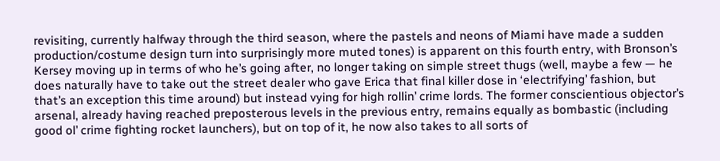revisiting, currently halfway through the third season, where the pastels and neons of Miami have made a sudden production/costume design turn into surprisingly more muted tones) is apparent on this fourth entry, with Bronson’s Kersey moving up in terms of who he’s going after, no longer taking on simple street thugs (well, maybe a few — he does naturally have to take out the street dealer who gave Erica that final killer dose in ‘electrifying’ fashion, but that’s an exception this time around) but instead vying for high rollin’ crime lords. The former conscientious objector’s arsenal, already having reached preposterous levels in the previous entry, remains equally as bombastic (including good ol’ crime fighting rocket launchers), but on top of it, he now also takes to all sorts of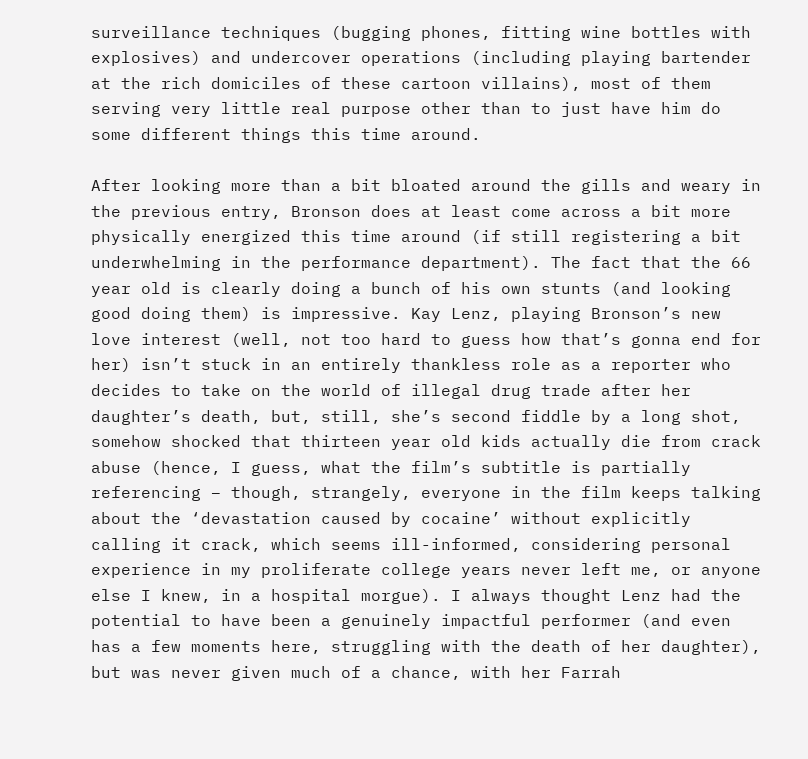surveillance techniques (bugging phones, fitting wine bottles with explosives) and undercover operations (including playing bartender at the rich domiciles of these cartoon villains), most of them serving very little real purpose other than to just have him do some different things this time around.

After looking more than a bit bloated around the gills and weary in the previous entry, Bronson does at least come across a bit more physically energized this time around (if still registering a bit underwhelming in the performance department). The fact that the 66 year old is clearly doing a bunch of his own stunts (and looking good doing them) is impressive. Kay Lenz, playing Bronson’s new love interest (well, not too hard to guess how that’s gonna end for her) isn’t stuck in an entirely thankless role as a reporter who decides to take on the world of illegal drug trade after her daughter’s death, but, still, she’s second fiddle by a long shot, somehow shocked that thirteen year old kids actually die from crack abuse (hence, I guess, what the film’s subtitle is partially referencing – though, strangely, everyone in the film keeps talking about the ‘devastation caused by cocaine’ without explicitly calling it crack, which seems ill-informed, considering personal experience in my proliferate college years never left me, or anyone else I knew, in a hospital morgue). I always thought Lenz had the potential to have been a genuinely impactful performer (and even has a few moments here, struggling with the death of her daughter), but was never given much of a chance, with her Farrah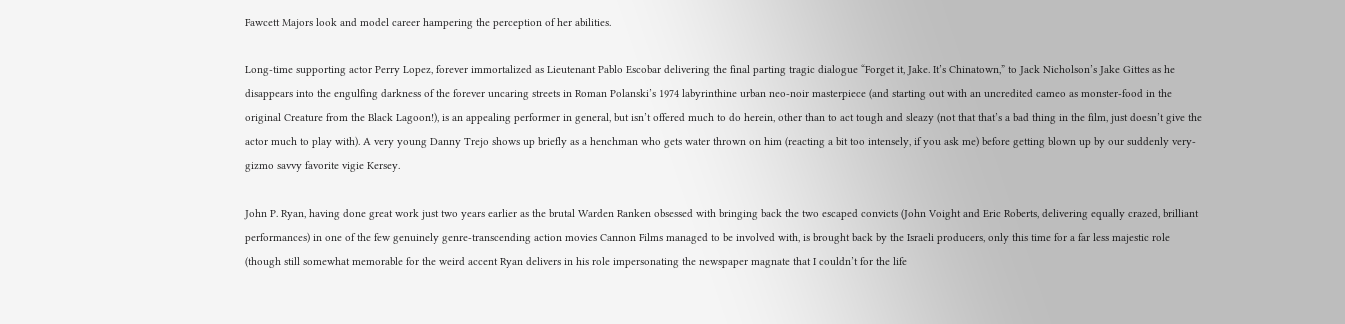Fawcett Majors look and model career hampering the perception of her abilities.

Long-time supporting actor Perry Lopez, forever immortalized as Lieutenant Pablo Escobar delivering the final parting tragic dialogue “Forget it, Jake. It’s Chinatown,” to Jack Nicholson’s Jake Gittes as he disappears into the engulfing darkness of the forever uncaring streets in Roman Polanski’s 1974 labyrinthine urban neo-noir masterpiece (and starting out with an uncredited cameo as monster-food in the original Creature from the Black Lagoon!), is an appealing performer in general, but isn’t offered much to do herein, other than to act tough and sleazy (not that that’s a bad thing in the film, just doesn’t give the actor much to play with). A very young Danny Trejo shows up briefly as a henchman who gets water thrown on him (reacting a bit too intensely, if you ask me) before getting blown up by our suddenly very-gizmo savvy favorite vigie Kersey.

John P. Ryan, having done great work just two years earlier as the brutal Warden Ranken obsessed with bringing back the two escaped convicts (John Voight and Eric Roberts, delivering equally crazed, brilliant performances) in one of the few genuinely genre-transcending action movies Cannon Films managed to be involved with, is brought back by the Israeli producers, only this time for a far less majestic role (though still somewhat memorable for the weird accent Ryan delivers in his role impersonating the newspaper magnate that I couldn’t for the life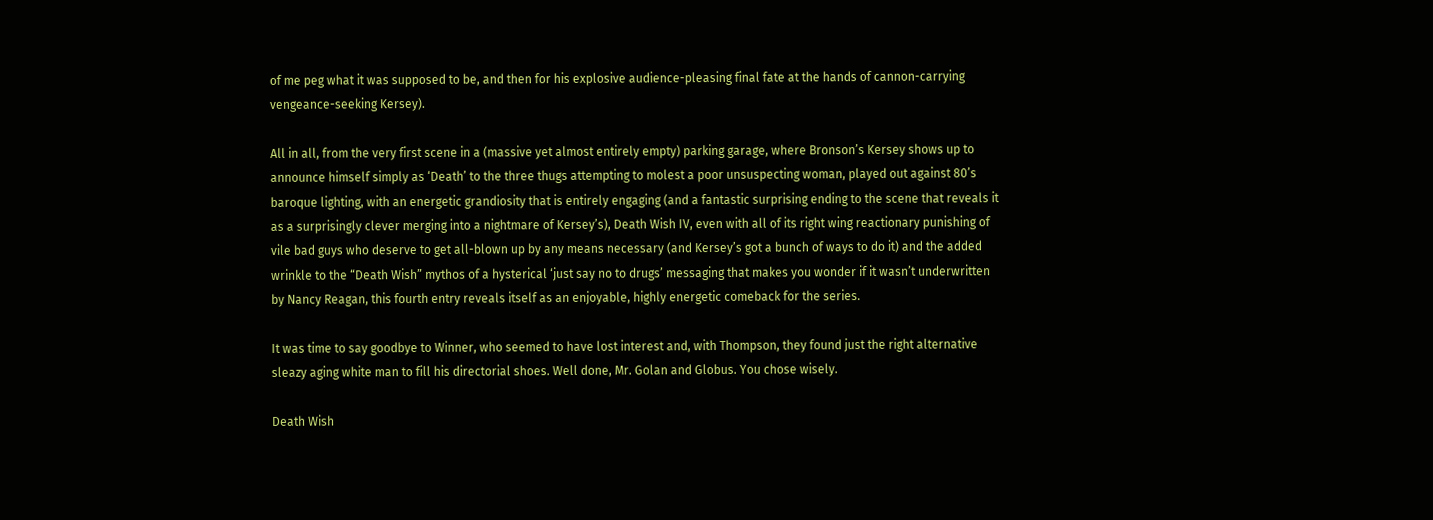of me peg what it was supposed to be, and then for his explosive audience-pleasing final fate at the hands of cannon-carrying vengeance-seeking Kersey).

All in all, from the very first scene in a (massive yet almost entirely empty) parking garage, where Bronson’s Kersey shows up to announce himself simply as ‘Death’ to the three thugs attempting to molest a poor unsuspecting woman, played out against 80’s baroque lighting, with an energetic grandiosity that is entirely engaging (and a fantastic surprising ending to the scene that reveals it as a surprisingly clever merging into a nightmare of Kersey’s), Death Wish IV, even with all of its right wing reactionary punishing of vile bad guys who deserve to get all-blown up by any means necessary (and Kersey’s got a bunch of ways to do it) and the added wrinkle to the “Death Wish” mythos of a hysterical ‘just say no to drugs’ messaging that makes you wonder if it wasn’t underwritten by Nancy Reagan, this fourth entry reveals itself as an enjoyable, highly energetic comeback for the series.

It was time to say goodbye to Winner, who seemed to have lost interest and, with Thompson, they found just the right alternative sleazy aging white man to fill his directorial shoes. Well done, Mr. Golan and Globus. You chose wisely.

Death Wish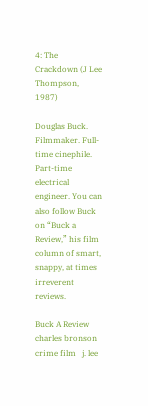4: The Crackdown (J Lee Thompson, 1987)

Douglas Buck. Filmmaker. Full-time cinephile. Part-time electrical engineer. You can also follow Buck on “Buck a Review,” his film column of smart, snappy, at times irreverent reviews.

Buck A Review   charles bronson   crime film   j. lee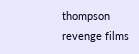thompson   revenge films